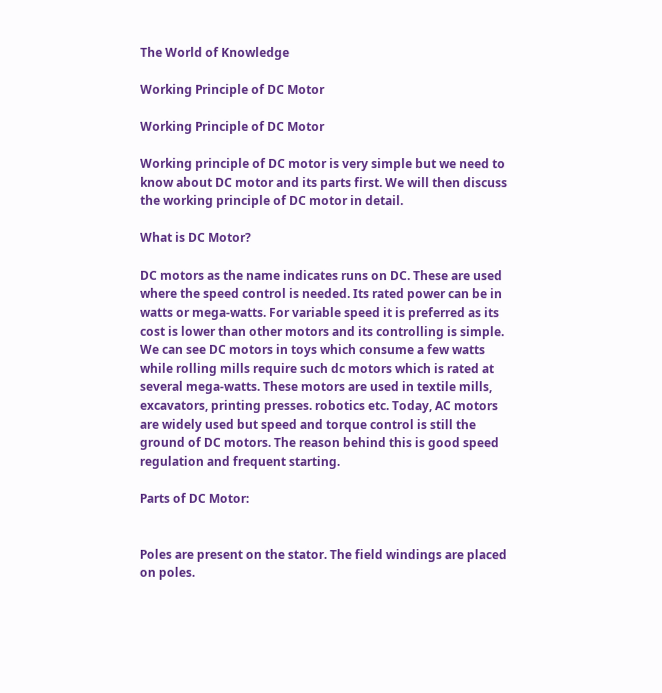The World of Knowledge

Working Principle of DC Motor

Working Principle of DC Motor

Working principle of DC motor is very simple but we need to know about DC motor and its parts first. We will then discuss the working principle of DC motor in detail.

What is DC Motor?

DC motors as the name indicates runs on DC. These are used where the speed control is needed. Its rated power can be in watts or mega-watts. For variable speed it is preferred as its cost is lower than other motors and its controlling is simple. We can see DC motors in toys which consume a few watts while rolling mills require such dc motors which is rated at several mega-watts. These motors are used in textile mills, excavators, printing presses. robotics etc. Today, AC motors are widely used but speed and torque control is still the ground of DC motors. The reason behind this is good speed regulation and frequent starting.

Parts of DC Motor:


Poles are present on the stator. The field windings are placed on poles.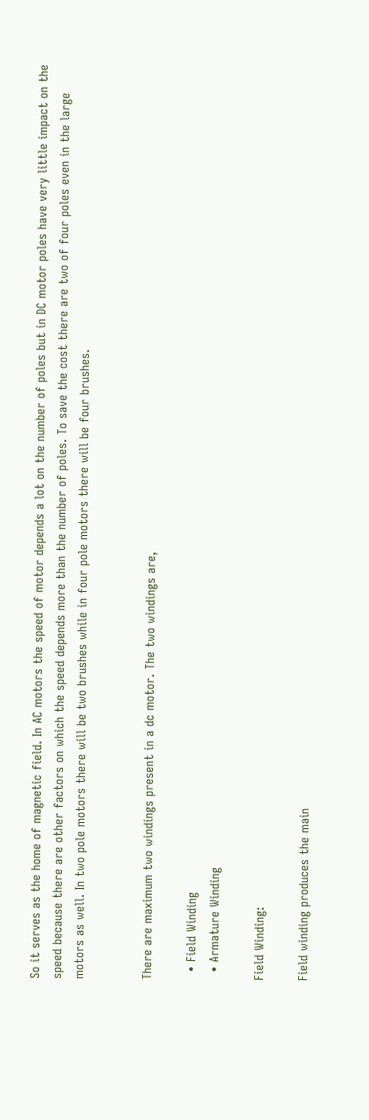So it serves as the home of magnetic field. In AC motors the speed of motor depends a lot on the number of poles but in DC motor poles have very little impact on the speed because there are other factors on which the speed depends more than the number of poles. To save the cost there are two of four poles even in the large motors as well. In two pole motors there will be two brushes while in four pole motors there will be four brushes.


There are maximum two windings present in a dc motor. The two windings are,

  • Field Winding
  • Armature Winding

Field Winding:

Field winding produces the main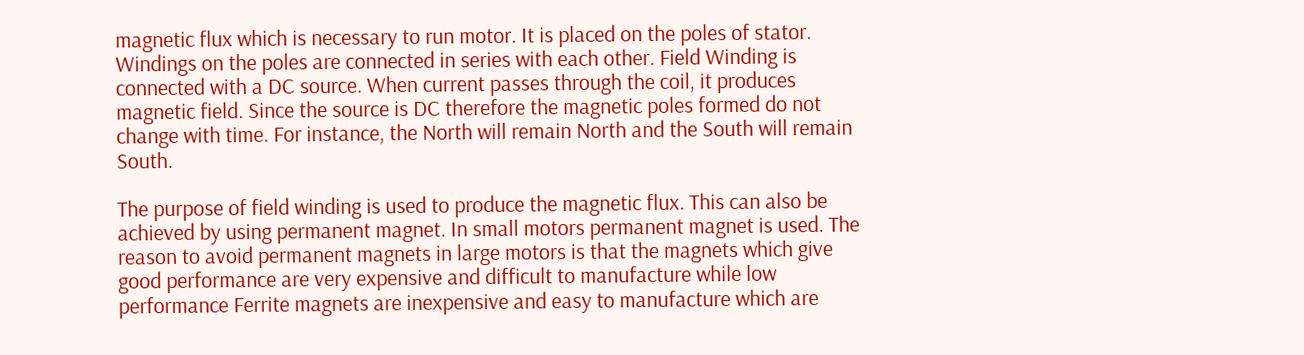magnetic flux which is necessary to run motor. It is placed on the poles of stator. Windings on the poles are connected in series with each other. Field Winding is connected with a DC source. When current passes through the coil, it produces magnetic field. Since the source is DC therefore the magnetic poles formed do not change with time. For instance, the North will remain North and the South will remain South.

The purpose of field winding is used to produce the magnetic flux. This can also be achieved by using permanent magnet. In small motors permanent magnet is used. The reason to avoid permanent magnets in large motors is that the magnets which give good performance are very expensive and difficult to manufacture while low performance Ferrite magnets are inexpensive and easy to manufacture which are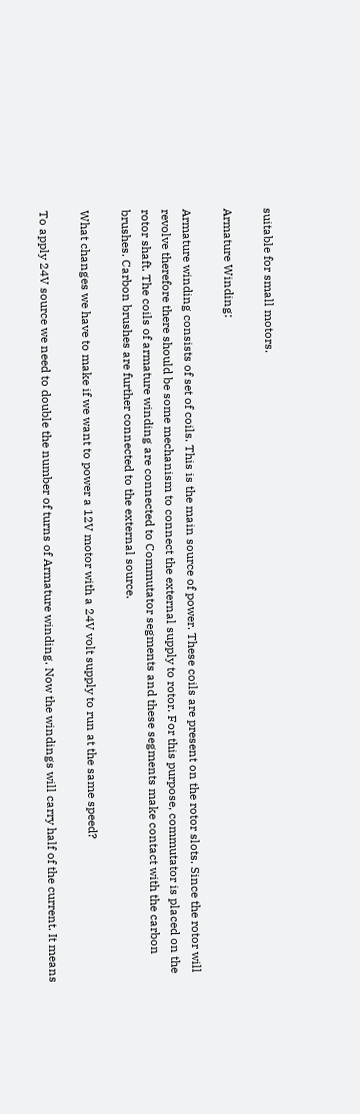suitable for small motors.

Armature Winding:

Armature winding consists of set of coils. This is the main source of power. These coils are present on the rotor slots. Since the rotor will revolve therefore there should be some mechanism to connect the external supply to rotor. For this purpose, commutator is placed on the rotor shaft. The coils of armature winding are connected to Commutator segments and these segments make contact with the carbon brushes. Carbon brushes are further connected to the external source.

What changes we have to make if we want to power a 12V motor with a 24V volt supply to run at the same speed?

To apply 24V source we need to double the number of turns of Armature winding. Now the windings will carry half of the current. It means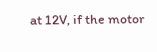at 12V, if the motor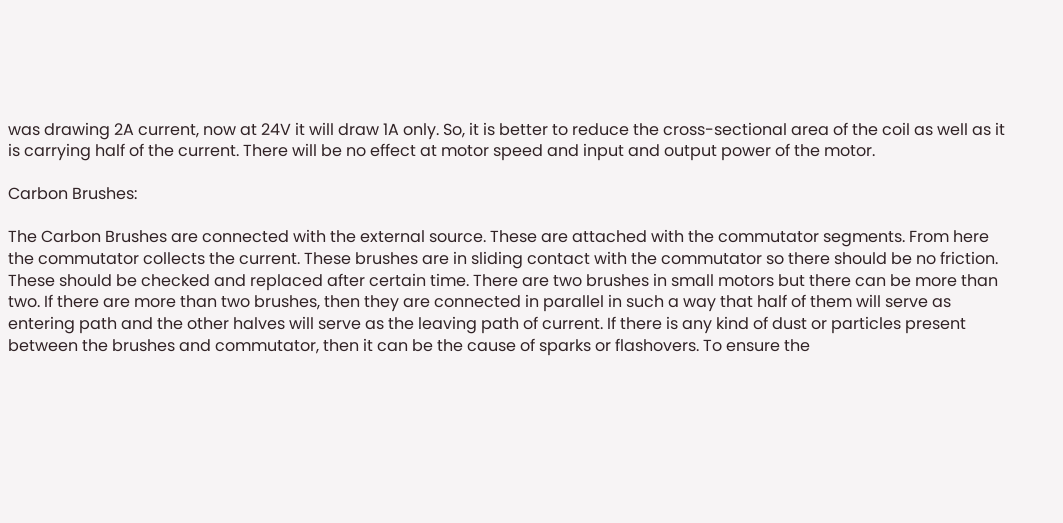was drawing 2A current, now at 24V it will draw 1A only. So, it is better to reduce the cross-sectional area of the coil as well as it is carrying half of the current. There will be no effect at motor speed and input and output power of the motor.

Carbon Brushes:

The Carbon Brushes are connected with the external source. These are attached with the commutator segments. From here the commutator collects the current. These brushes are in sliding contact with the commutator so there should be no friction. These should be checked and replaced after certain time. There are two brushes in small motors but there can be more than two. If there are more than two brushes, then they are connected in parallel in such a way that half of them will serve as entering path and the other halves will serve as the leaving path of current. If there is any kind of dust or particles present between the brushes and commutator, then it can be the cause of sparks or flashovers. To ensure the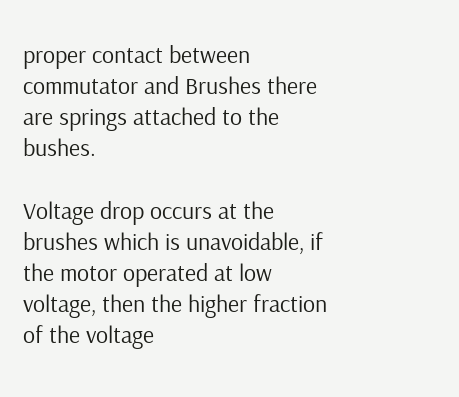proper contact between commutator and Brushes there are springs attached to the bushes.

Voltage drop occurs at the brushes which is unavoidable, if the motor operated at low voltage, then the higher fraction of the voltage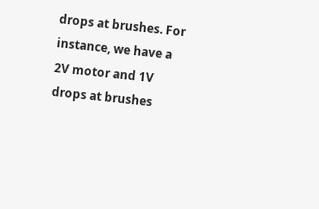drops at brushes. For instance, we have a 2V motor and 1V drops at brushes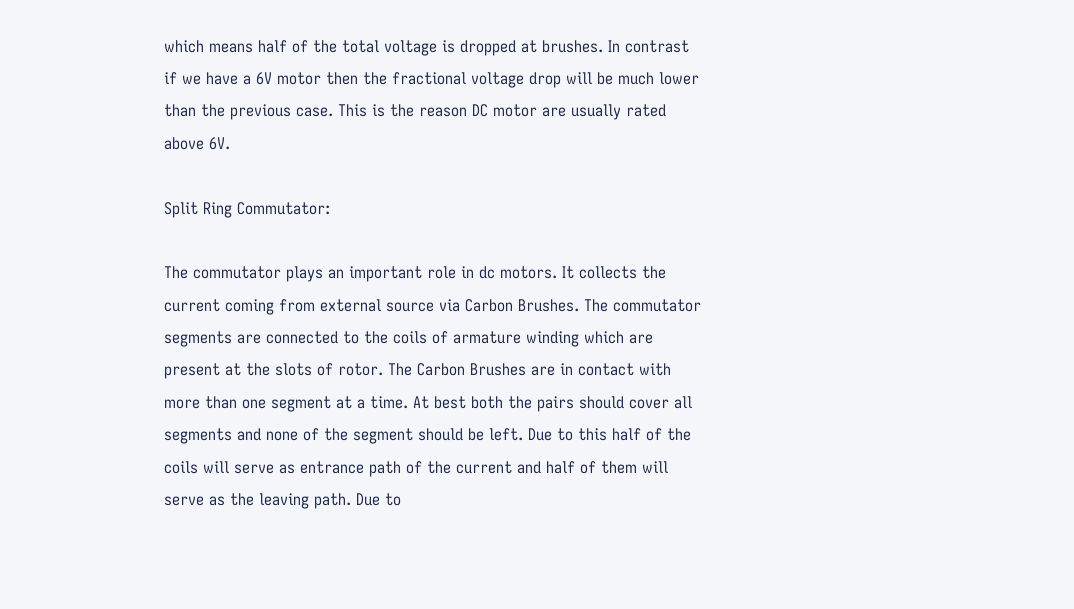which means half of the total voltage is dropped at brushes. In contrast if we have a 6V motor then the fractional voltage drop will be much lower than the previous case. This is the reason DC motor are usually rated above 6V.

Split Ring Commutator:

The commutator plays an important role in dc motors. It collects the current coming from external source via Carbon Brushes. The commutator segments are connected to the coils of armature winding which are present at the slots of rotor. The Carbon Brushes are in contact with more than one segment at a time. At best both the pairs should cover all segments and none of the segment should be left. Due to this half of the coils will serve as entrance path of the current and half of them will serve as the leaving path. Due to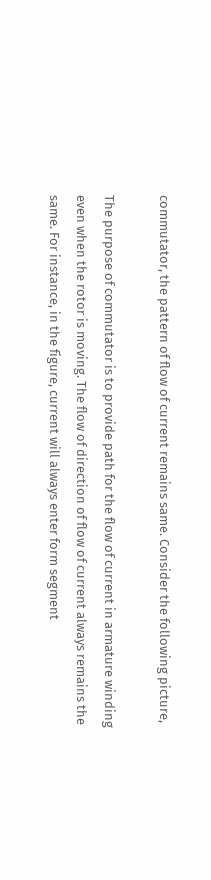commutator, the pattern of flow of current remains same. Consider the following picture,

The purpose of commutator is to provide path for the flow of current in armature winding even when the rotor is moving. The flow of direction of flow of current always remains the same. For instance, in the figure, current will always enter form segment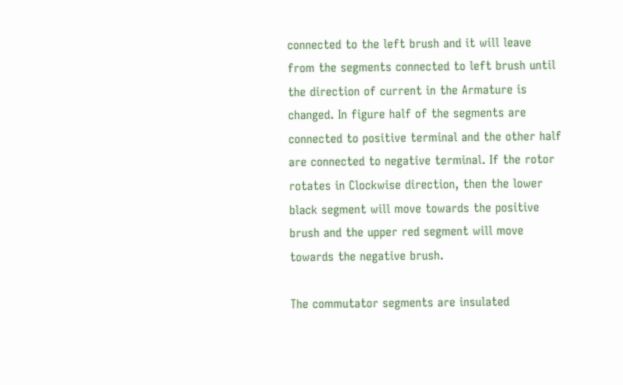connected to the left brush and it will leave from the segments connected to left brush until the direction of current in the Armature is changed. In figure half of the segments are connected to positive terminal and the other half are connected to negative terminal. If the rotor rotates in Clockwise direction, then the lower black segment will move towards the positive brush and the upper red segment will move towards the negative brush.

The commutator segments are insulated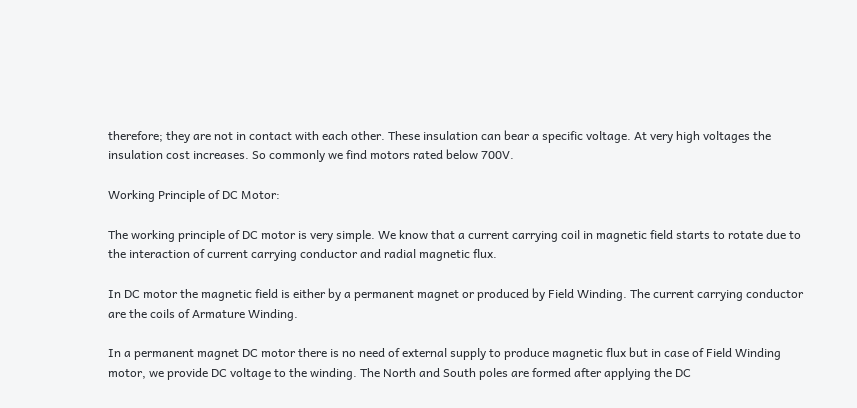therefore; they are not in contact with each other. These insulation can bear a specific voltage. At very high voltages the insulation cost increases. So commonly we find motors rated below 700V.

Working Principle of DC Motor:

The working principle of DC motor is very simple. We know that a current carrying coil in magnetic field starts to rotate due to the interaction of current carrying conductor and radial magnetic flux.

In DC motor the magnetic field is either by a permanent magnet or produced by Field Winding. The current carrying conductor are the coils of Armature Winding.

In a permanent magnet DC motor there is no need of external supply to produce magnetic flux but in case of Field Winding motor, we provide DC voltage to the winding. The North and South poles are formed after applying the DC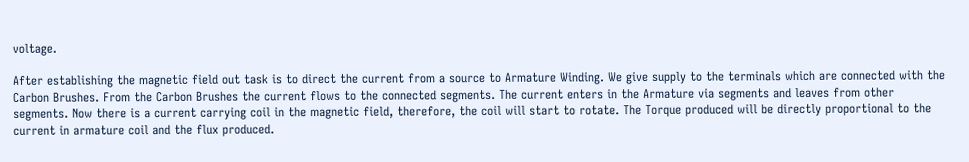voltage.

After establishing the magnetic field out task is to direct the current from a source to Armature Winding. We give supply to the terminals which are connected with the Carbon Brushes. From the Carbon Brushes the current flows to the connected segments. The current enters in the Armature via segments and leaves from other segments. Now there is a current carrying coil in the magnetic field, therefore, the coil will start to rotate. The Torque produced will be directly proportional to the current in armature coil and the flux produced.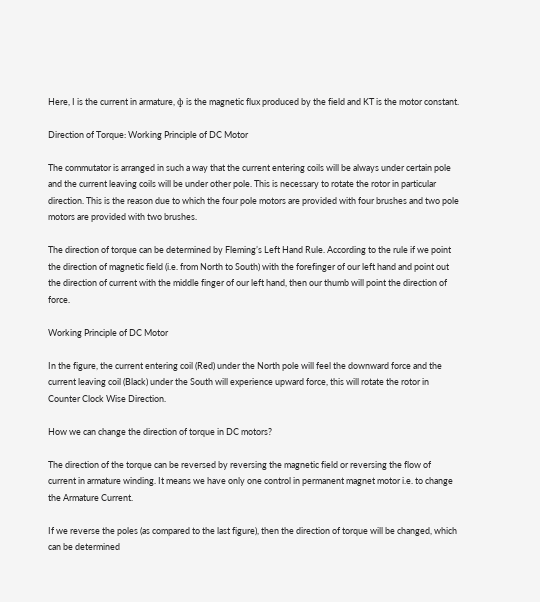Here, I is the current in armature, ф is the magnetic flux produced by the field and KT is the motor constant.

Direction of Torque: Working Principle of DC Motor

The commutator is arranged in such a way that the current entering coils will be always under certain pole and the current leaving coils will be under other pole. This is necessary to rotate the rotor in particular direction. This is the reason due to which the four pole motors are provided with four brushes and two pole motors are provided with two brushes.

The direction of torque can be determined by Fleming’s Left Hand Rule. According to the rule if we point the direction of magnetic field (i.e. from North to South) with the forefinger of our left hand and point out the direction of current with the middle finger of our left hand, then our thumb will point the direction of force.

Working Principle of DC Motor

In the figure, the current entering coil (Red) under the North pole will feel the downward force and the current leaving coil (Black) under the South will experience upward force, this will rotate the rotor in Counter Clock Wise Direction.

How we can change the direction of torque in DC motors?

The direction of the torque can be reversed by reversing the magnetic field or reversing the flow of current in armature winding. It means we have only one control in permanent magnet motor i.e. to change the Armature Current.

If we reverse the poles (as compared to the last figure), then the direction of torque will be changed, which can be determined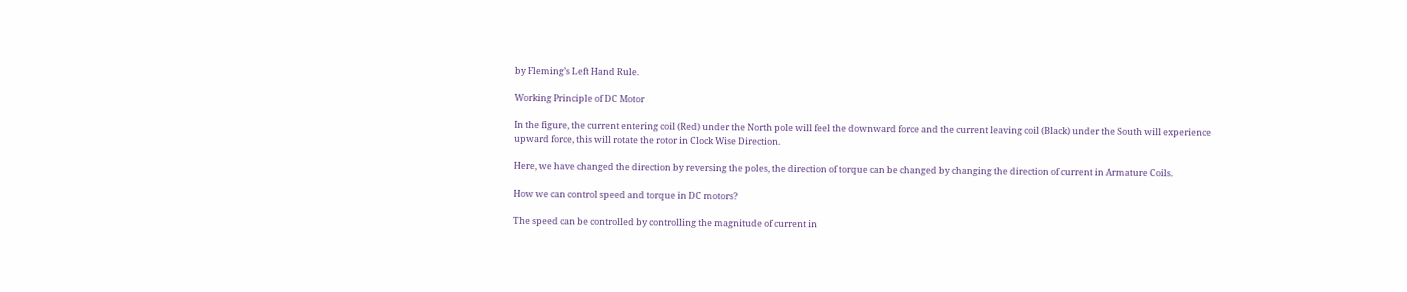by Fleming’s Left Hand Rule.

Working Principle of DC Motor

In the figure, the current entering coil (Red) under the North pole will feel the downward force and the current leaving coil (Black) under the South will experience upward force, this will rotate the rotor in Clock Wise Direction.

Here, we have changed the direction by reversing the poles, the direction of torque can be changed by changing the direction of current in Armature Coils.

How we can control speed and torque in DC motors?

The speed can be controlled by controlling the magnitude of current in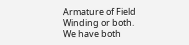Armature of Field Winding or both. We have both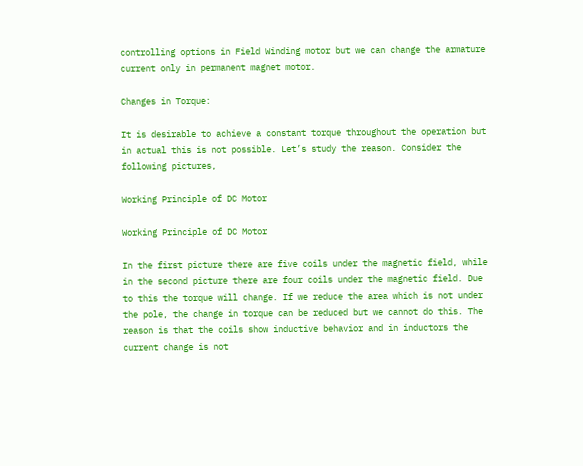controlling options in Field Winding motor but we can change the armature current only in permanent magnet motor.

Changes in Torque:

It is desirable to achieve a constant torque throughout the operation but in actual this is not possible. Let’s study the reason. Consider the following pictures,

Working Principle of DC Motor

Working Principle of DC Motor

In the first picture there are five coils under the magnetic field, while in the second picture there are four coils under the magnetic field. Due to this the torque will change. If we reduce the area which is not under the pole, the change in torque can be reduced but we cannot do this. The reason is that the coils show inductive behavior and in inductors the current change is not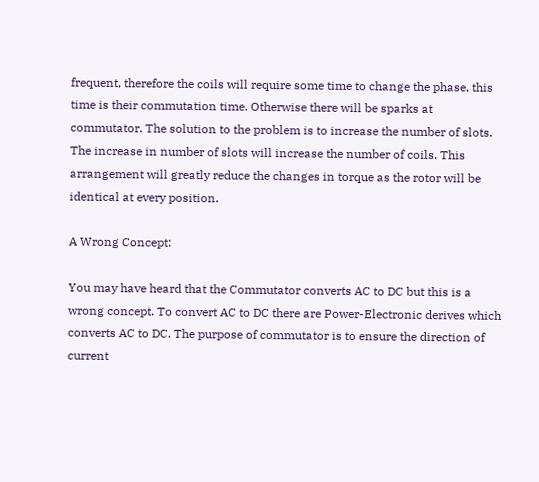frequent, therefore the coils will require some time to change the phase, this time is their commutation time. Otherwise there will be sparks at commutator. The solution to the problem is to increase the number of slots. The increase in number of slots will increase the number of coils. This arrangement will greatly reduce the changes in torque as the rotor will be identical at every position.

A Wrong Concept:

You may have heard that the Commutator converts AC to DC but this is a wrong concept. To convert AC to DC there are Power-Electronic derives which converts AC to DC. The purpose of commutator is to ensure the direction of current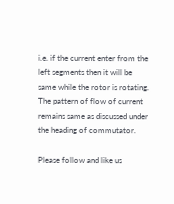i.e. if the current enter from the left segments then it will be same while the rotor is rotating. The pattern of flow of current remains same as discussed under the heading of commutator.

Please follow and like us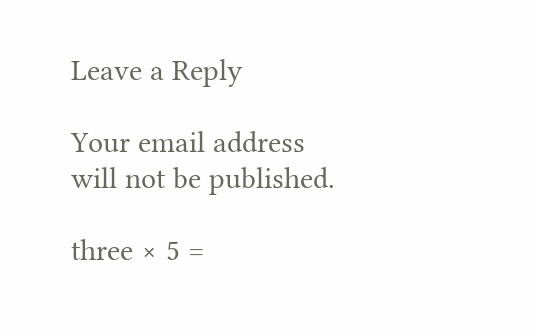Leave a Reply

Your email address will not be published.

three × 5 =